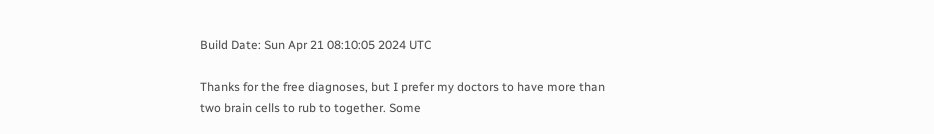Build Date: Sun Apr 21 08:10:05 2024 UTC

Thanks for the free diagnoses, but I prefer my doctors to have more than two brain cells to rub to together. Some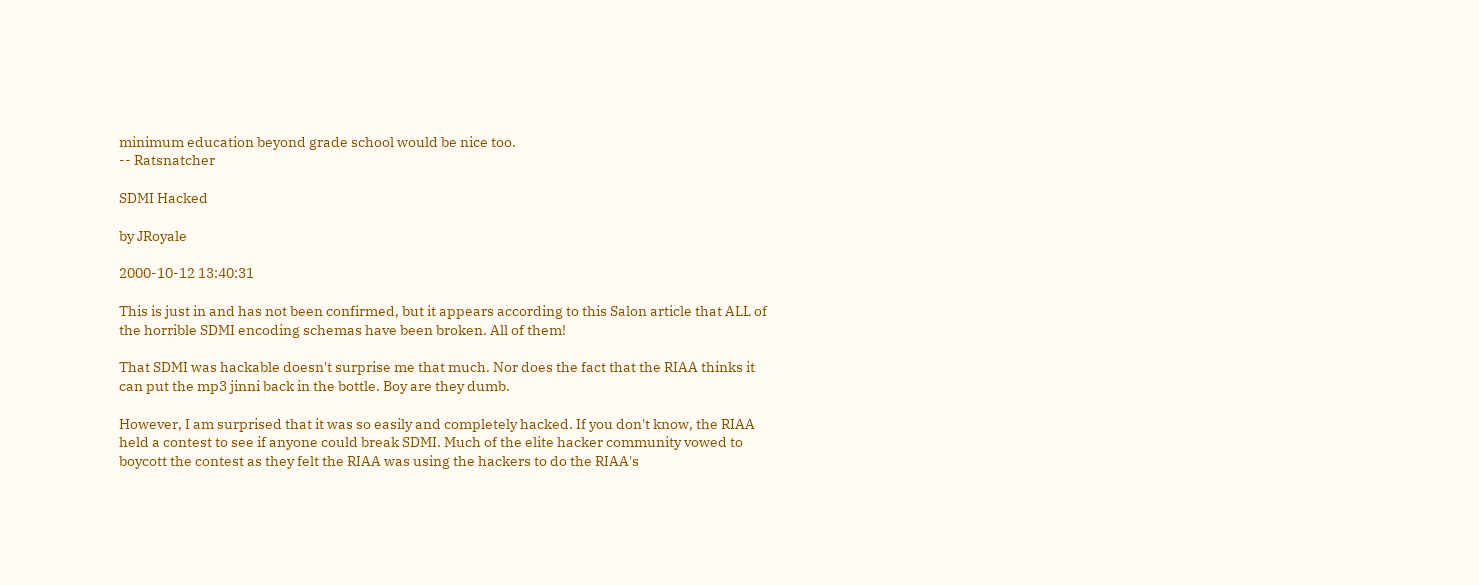minimum education beyond grade school would be nice too.
-- Ratsnatcher

SDMI Hacked

by JRoyale

2000-10-12 13:40:31

This is just in and has not been confirmed, but it appears according to this Salon article that ALL of the horrible SDMI encoding schemas have been broken. All of them!

That SDMI was hackable doesn't surprise me that much. Nor does the fact that the RIAA thinks it can put the mp3 jinni back in the bottle. Boy are they dumb.

However, I am surprised that it was so easily and completely hacked. If you don't know, the RIAA held a contest to see if anyone could break SDMI. Much of the elite hacker community vowed to boycott the contest as they felt the RIAA was using the hackers to do the RIAA's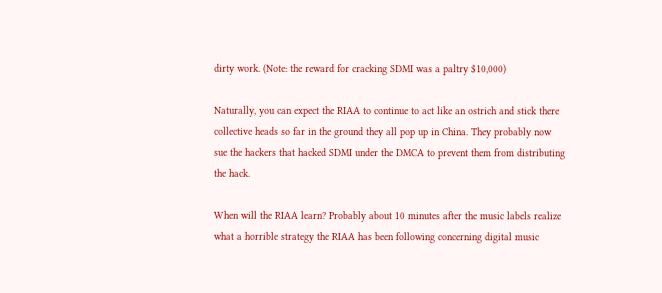dirty work. (Note: the reward for cracking SDMI was a paltry $10,000)

Naturally, you can expect the RIAA to continue to act like an ostrich and stick there collective heads so far in the ground they all pop up in China. They probably now sue the hackers that hacked SDMI under the DMCA to prevent them from distributing the hack.

When will the RIAA learn? Probably about 10 minutes after the music labels realize what a horrible strategy the RIAA has been following concerning digital music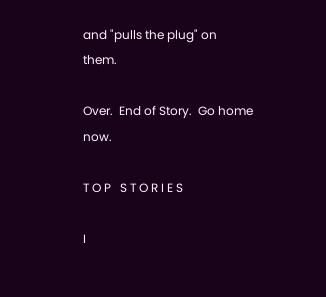and "pulls the plug" on them.

Over.  End of Story.  Go home now.

T O P   S T O R I E S

I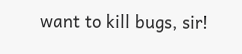want to kill bugs, sir!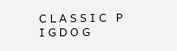C L A S S I C   P I G D O G